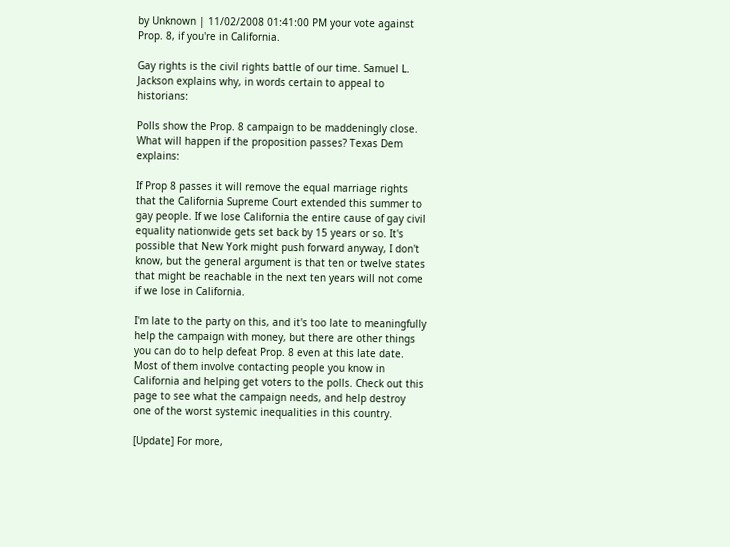by Unknown | 11/02/2008 01:41:00 PM your vote against Prop. 8, if you're in California.

Gay rights is the civil rights battle of our time. Samuel L. Jackson explains why, in words certain to appeal to historians:

Polls show the Prop. 8 campaign to be maddeningly close. What will happen if the proposition passes? Texas Dem explains:

If Prop 8 passes it will remove the equal marriage rights that the California Supreme Court extended this summer to gay people. If we lose California the entire cause of gay civil equality nationwide gets set back by 15 years or so. It's possible that New York might push forward anyway, I don't know, but the general argument is that ten or twelve states that might be reachable in the next ten years will not come if we lose in California.

I'm late to the party on this, and it's too late to meaningfully help the campaign with money, but there are other things you can do to help defeat Prop. 8 even at this late date. Most of them involve contacting people you know in California and helping get voters to the polls. Check out this page to see what the campaign needs, and help destroy one of the worst systemic inequalities in this country.

[Update] For more,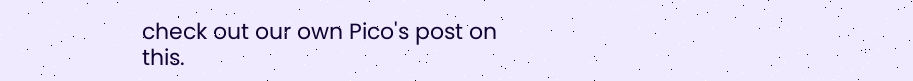check out our own Pico's post on this.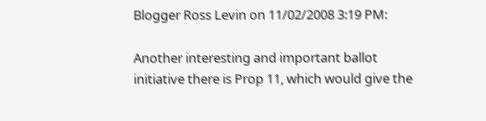Blogger Ross Levin on 11/02/2008 3:19 PM:

Another interesting and important ballot initiative there is Prop 11, which would give the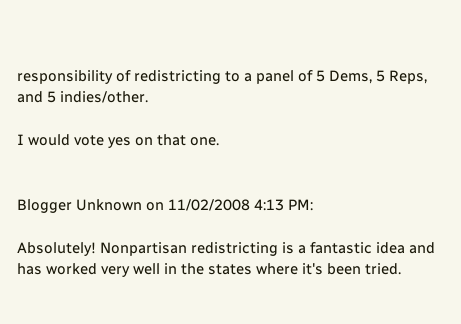responsibility of redistricting to a panel of 5 Dems, 5 Reps, and 5 indies/other.

I would vote yes on that one.


Blogger Unknown on 11/02/2008 4:13 PM:

Absolutely! Nonpartisan redistricting is a fantastic idea and has worked very well in the states where it's been tried.